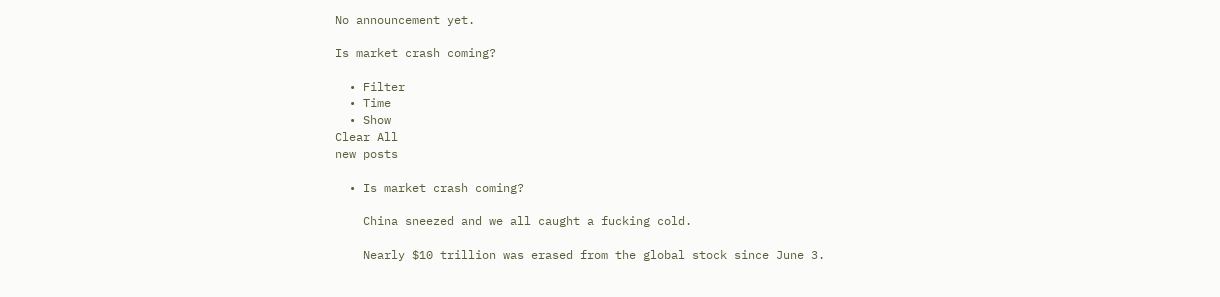No announcement yet.

Is market crash coming?

  • Filter
  • Time
  • Show
Clear All
new posts

  • Is market crash coming?

    China sneezed and we all caught a fucking cold.

    Nearly $10 trillion was erased from the global stock since June 3.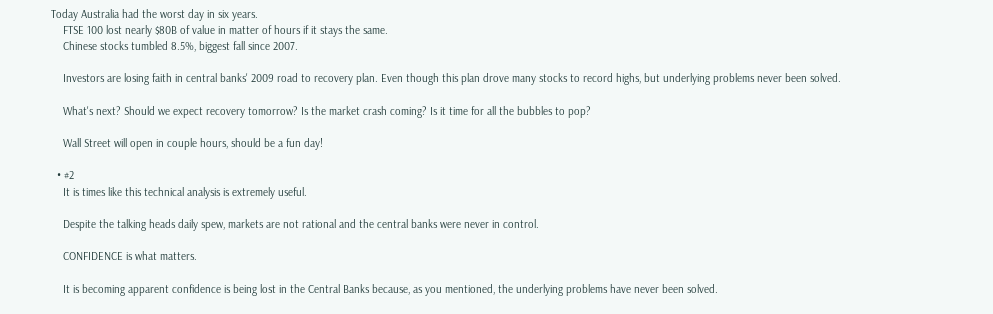Today Australia had the worst day in six years.
    FTSE 100 lost nearly $80B of value in matter of hours if it stays the same.
    Chinese stocks tumbled 8.5%, biggest fall since 2007.

    Investors are losing faith in central banks' 2009 road to recovery plan. Even though this plan drove many stocks to record highs, but underlying problems never been solved.

    What's next? Should we expect recovery tomorrow? Is the market crash coming? Is it time for all the bubbles to pop?

    Wall Street will open in couple hours, should be a fun day!

  • #2
    It is times like this technical analysis is extremely useful.

    Despite the talking heads daily spew, markets are not rational and the central banks were never in control.

    CONFIDENCE is what matters.

    It is becoming apparent confidence is being lost in the Central Banks because, as you mentioned, the underlying problems have never been solved.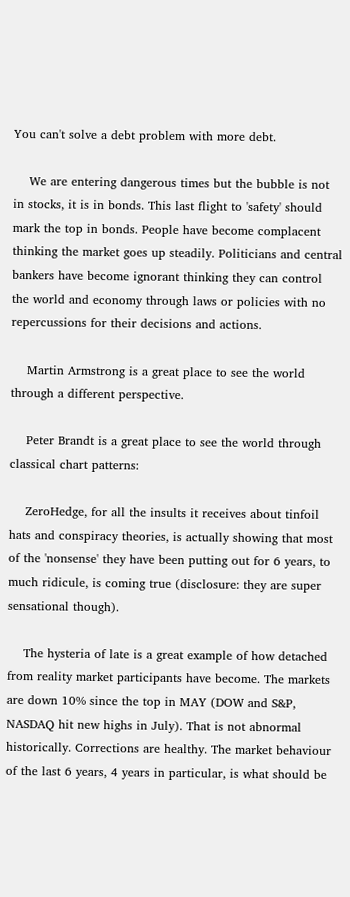You can't solve a debt problem with more debt.

    We are entering dangerous times but the bubble is not in stocks, it is in bonds. This last flight to 'safety' should mark the top in bonds. People have become complacent thinking the market goes up steadily. Politicians and central bankers have become ignorant thinking they can control the world and economy through laws or policies with no repercussions for their decisions and actions.

    Martin Armstrong is a great place to see the world through a different perspective.

    Peter Brandt is a great place to see the world through classical chart patterns:

    ZeroHedge, for all the insults it receives about tinfoil hats and conspiracy theories, is actually showing that most of the 'nonsense' they have been putting out for 6 years, to much ridicule, is coming true (disclosure: they are super sensational though).

    The hysteria of late is a great example of how detached from reality market participants have become. The markets are down 10% since the top in MAY (DOW and S&P, NASDAQ hit new highs in July). That is not abnormal historically. Corrections are healthy. The market behaviour of the last 6 years, 4 years in particular, is what should be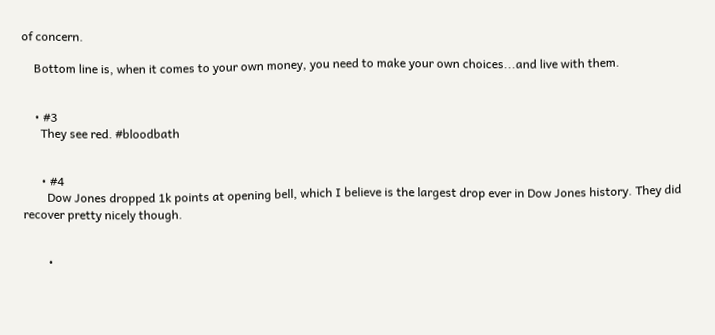of concern.

    Bottom line is, when it comes to your own money, you need to make your own choices...and live with them.


    • #3
      They see red. #bloodbath


      • #4
        Dow Jones dropped 1k points at opening bell, which I believe is the largest drop ever in Dow Jones history. They did recover pretty nicely though.


        •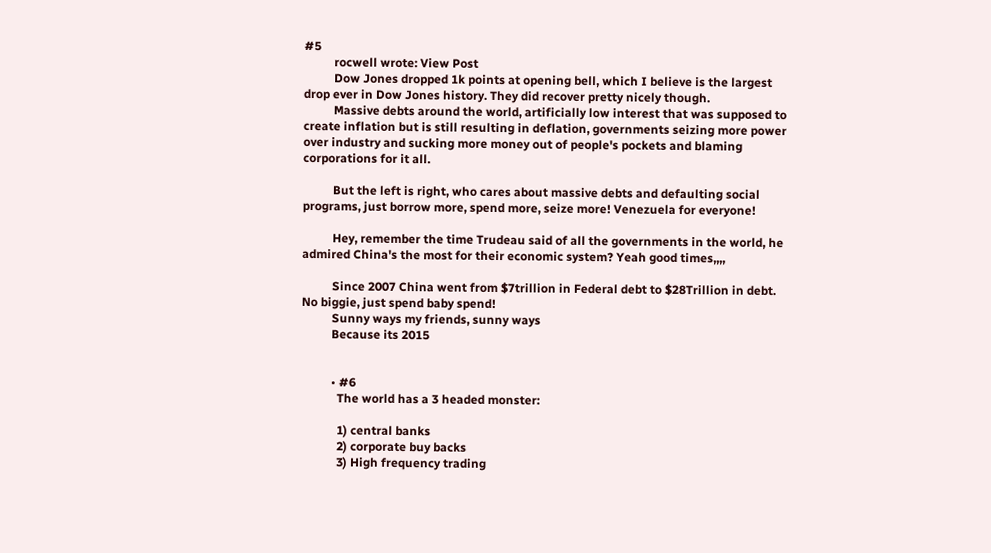#5
          rocwell wrote: View Post
          Dow Jones dropped 1k points at opening bell, which I believe is the largest drop ever in Dow Jones history. They did recover pretty nicely though.
          Massive debts around the world, artificially low interest that was supposed to create inflation but is still resulting in deflation, governments seizing more power over industry and sucking more money out of people's pockets and blaming corporations for it all.

          But the left is right, who cares about massive debts and defaulting social programs, just borrow more, spend more, seize more! Venezuela for everyone!

          Hey, remember the time Trudeau said of all the governments in the world, he admired China's the most for their economic system? Yeah good times,,,,

          Since 2007 China went from $7trillion in Federal debt to $28Trillion in debt. No biggie, just spend baby spend!
          Sunny ways my friends, sunny ways
          Because its 2015


          • #6
            The world has a 3 headed monster:

            1) central banks
            2) corporate buy backs
            3) High frequency trading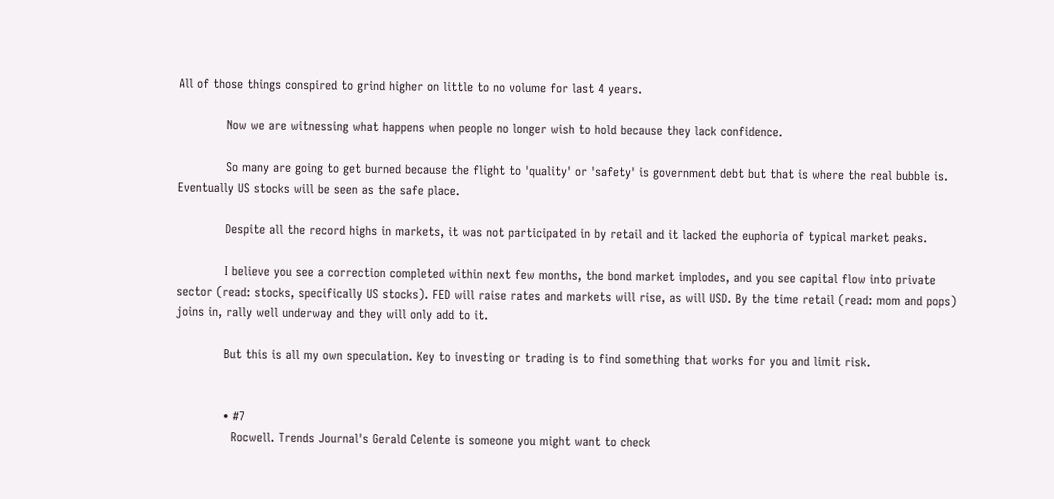All of those things conspired to grind higher on little to no volume for last 4 years.

            Now we are witnessing what happens when people no longer wish to hold because they lack confidence.

            So many are going to get burned because the flight to 'quality' or 'safety' is government debt but that is where the real bubble is. Eventually US stocks will be seen as the safe place.

            Despite all the record highs in markets, it was not participated in by retail and it lacked the euphoria of typical market peaks.

            I believe you see a correction completed within next few months, the bond market implodes, and you see capital flow into private sector (read: stocks, specifically US stocks). FED will raise rates and markets will rise, as will USD. By the time retail (read: mom and pops) joins in, rally well underway and they will only add to it.

            But this is all my own speculation. Key to investing or trading is to find something that works for you and limit risk.


            • #7
              Rocwell. Trends Journal's Gerald Celente is someone you might want to check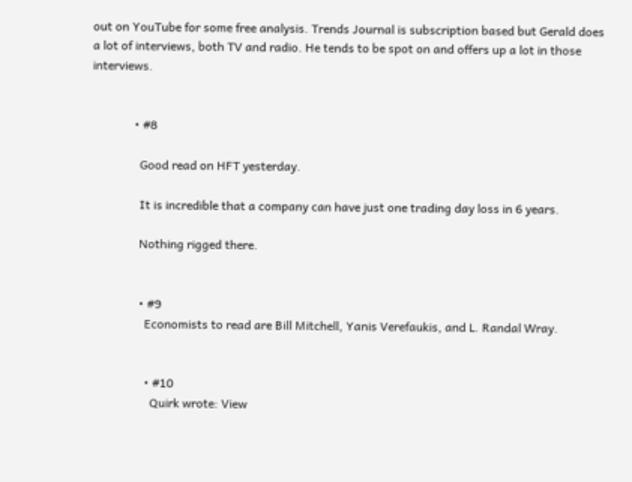out on YouTube for some free analysis. Trends Journal is subscription based but Gerald does a lot of interviews, both TV and radio. He tends to be spot on and offers up a lot in those interviews.


              • #8

                Good read on HFT yesterday.

                It is incredible that a company can have just one trading day loss in 6 years.

                Nothing rigged there.


                • #9
                  Economists to read are Bill Mitchell, Yanis Verefaukis, and L. Randal Wray.


                  • #10
                    Quirk wrote: View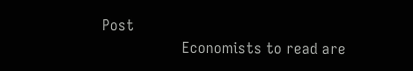Post
                    Economists to read are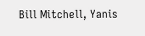Bill Mitchell, Yanis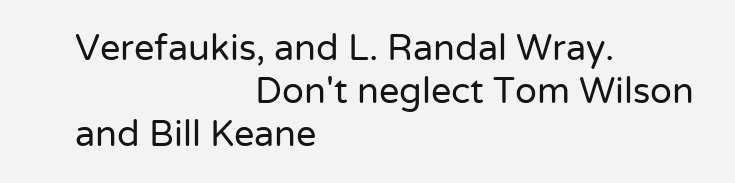Verefaukis, and L. Randal Wray.
                    Don't neglect Tom Wilson and Bill Keane